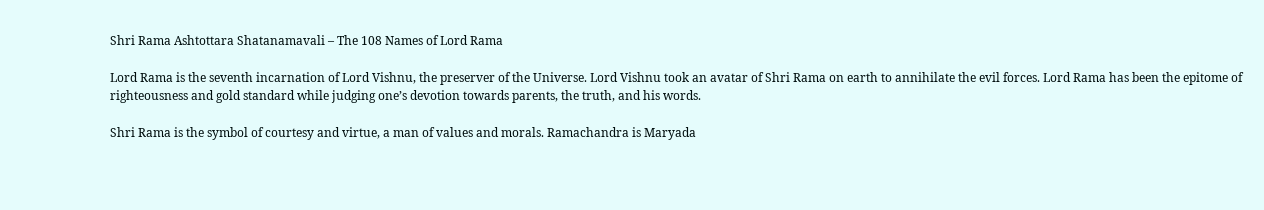Shri Rama Ashtottara Shatanamavali – The 108 Names of Lord Rama

Lord Rama is the seventh incarnation of Lord Vishnu, the preserver of the Universe. Lord Vishnu took an avatar of Shri Rama on earth to annihilate the evil forces. Lord Rama has been the epitome of righteousness and gold standard while judging one’s devotion towards parents, the truth, and his words.

Shri Rama is the symbol of courtesy and virtue, a man of values and morals. Ramachandra is Maryada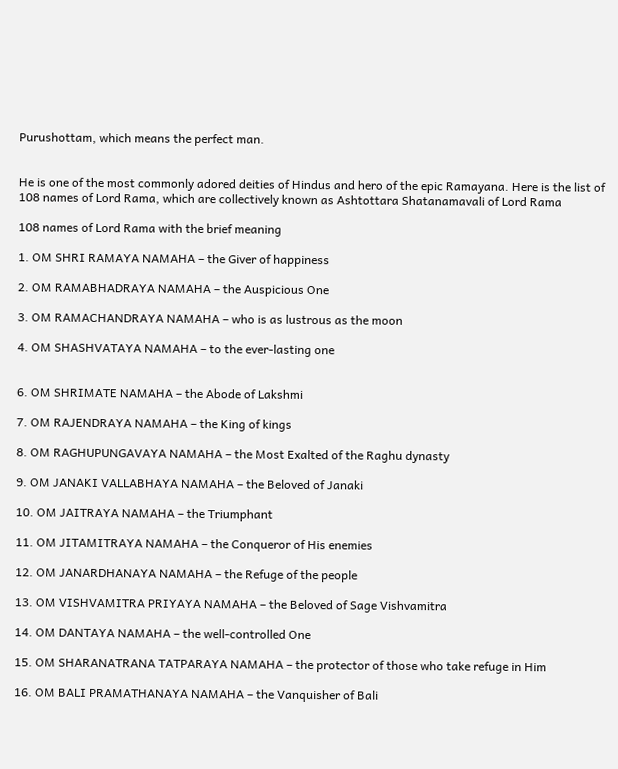Purushottam, which means the perfect man.


He is one of the most commonly adored deities of Hindus and hero of the epic Ramayana. Here is the list of 108 names of Lord Rama, which are collectively known as Ashtottara Shatanamavali of Lord Rama

108 names of Lord Rama with the brief meaning

1. OM SHRI RAMAYA NAMAHA – the Giver of happiness

2. OM RAMABHADRAYA NAMAHA – the Auspicious One

3. OM RAMACHANDRAYA NAMAHA – who is as lustrous as the moon

4. OM SHASHVATAYA NAMAHA – to the ever-lasting one


6. OM SHRIMATE NAMAHA – the Abode of Lakshmi

7. OM RAJENDRAYA NAMAHA – the King of kings

8. OM RAGHUPUNGAVAYA NAMAHA – the Most Exalted of the Raghu dynasty

9. OM JANAKI VALLABHAYA NAMAHA – the Beloved of Janaki

10. OM JAITRAYA NAMAHA – the Triumphant

11. OM JITAMITRAYA NAMAHA – the Conqueror of His enemies

12. OM JANARDHANAYA NAMAHA – the Refuge of the people

13. OM VISHVAMITRA PRIYAYA NAMAHA – the Beloved of Sage Vishvamitra

14. OM DANTAYA NAMAHA – the well-controlled One

15. OM SHARANATRANA TATPARAYA NAMAHA – the protector of those who take refuge in Him

16. OM BALI PRAMATHANAYA NAMAHA – the Vanquisher of Bali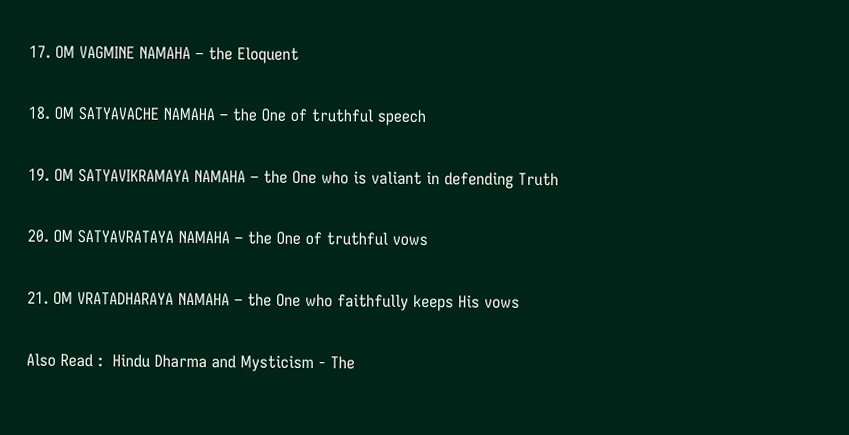17. OM VAGMINE NAMAHA – the Eloquent

18. OM SATYAVACHE NAMAHA – the One of truthful speech

19. OM SATYAVIKRAMAYA NAMAHA – the One who is valiant in defending Truth

20. OM SATYAVRATAYA NAMAHA – the One of truthful vows

21. OM VRATADHARAYA NAMAHA – the One who faithfully keeps His vows

Also Read :  Hindu Dharma and Mysticism - The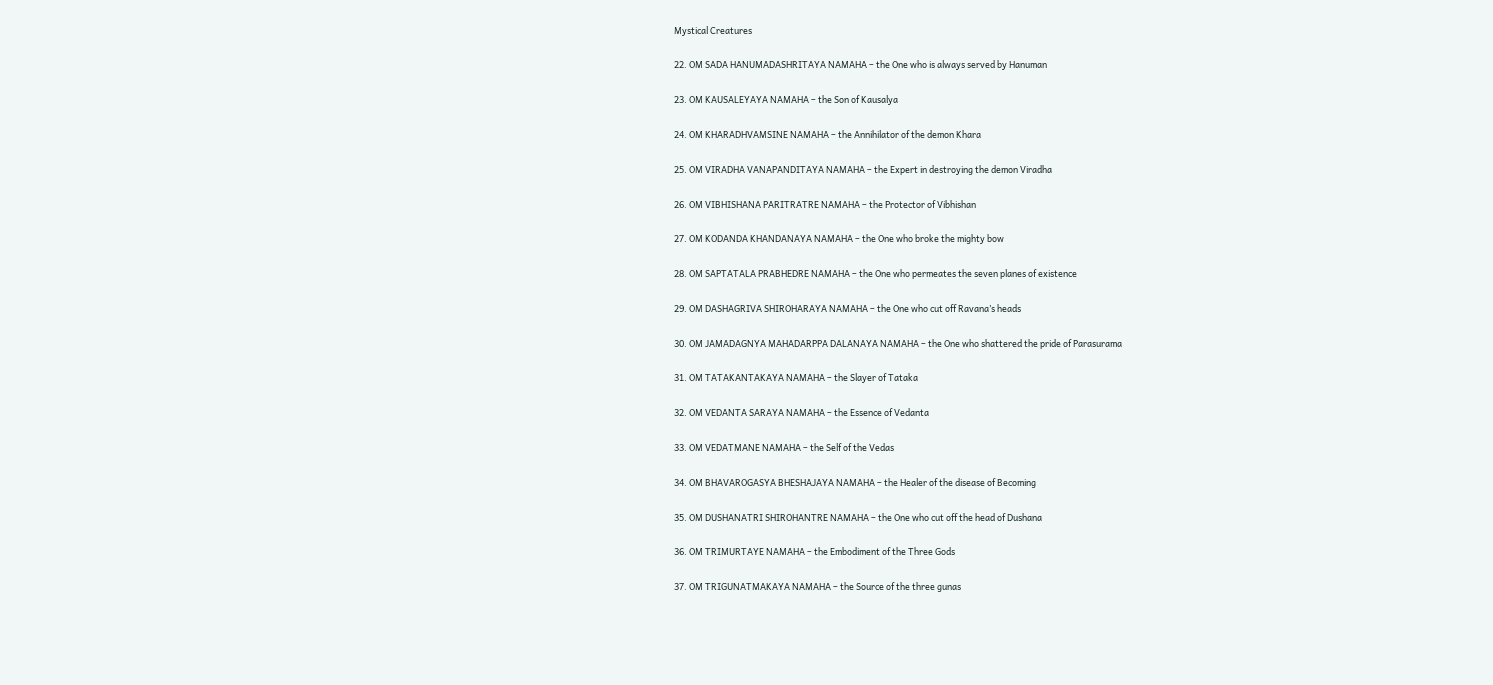Mystical Creatures

22. OM SADA HANUMADASHRITAYA NAMAHA – the One who is always served by Hanuman

23. OM KAUSALEYAYA NAMAHA – the Son of Kausalya

24. OM KHARADHVAMSINE NAMAHA – the Annihilator of the demon Khara

25. OM VIRADHA VANAPANDITAYA NAMAHA – the Expert in destroying the demon Viradha

26. OM VIBHISHANA PARITRATRE NAMAHA – the Protector of Vibhishan

27. OM KODANDA KHANDANAYA NAMAHA – the One who broke the mighty bow

28. OM SAPTATALA PRABHEDRE NAMAHA – the One who permeates the seven planes of existence

29. OM DASHAGRIVA SHIROHARAYA NAMAHA – the One who cut off Ravana’s heads

30. OM JAMADAGNYA MAHADARPPA DALANAYA NAMAHA – the One who shattered the pride of Parasurama

31. OM TATAKANTAKAYA NAMAHA – the Slayer of Tataka

32. OM VEDANTA SARAYA NAMAHA – the Essence of Vedanta

33. OM VEDATMANE NAMAHA – the Self of the Vedas

34. OM BHAVAROGASYA BHESHAJAYA NAMAHA – the Healer of the disease of Becoming

35. OM DUSHANATRI SHIROHANTRE NAMAHA – the One who cut off the head of Dushana

36. OM TRIMURTAYE NAMAHA – the Embodiment of the Three Gods

37. OM TRIGUNATMAKAYA NAMAHA – the Source of the three gunas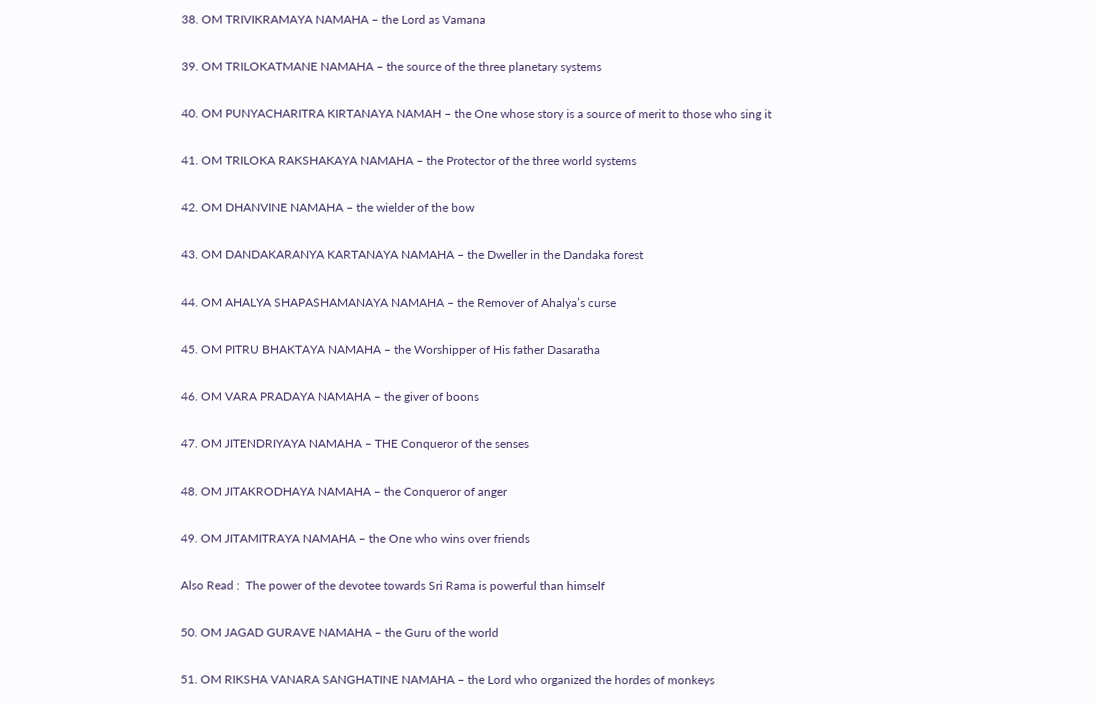38. OM TRIVIKRAMAYA NAMAHA – the Lord as Vamana

39. OM TRILOKATMANE NAMAHA – the source of the three planetary systems

40. OM PUNYACHARITRA KIRTANAYA NAMAH – the One whose story is a source of merit to those who sing it

41. OM TRILOKA RAKSHAKAYA NAMAHA – the Protector of the three world systems

42. OM DHANVINE NAMAHA – the wielder of the bow

43. OM DANDAKARANYA KARTANAYA NAMAHA – the Dweller in the Dandaka forest

44. OM AHALYA SHAPASHAMANAYA NAMAHA – the Remover of Ahalya’s curse

45. OM PITRU BHAKTAYA NAMAHA – the Worshipper of His father Dasaratha

46. OM VARA PRADAYA NAMAHA – the giver of boons

47. OM JITENDRIYAYA NAMAHA – THE Conqueror of the senses

48. OM JITAKRODHAYA NAMAHA – the Conqueror of anger

49. OM JITAMITRAYA NAMAHA – the One who wins over friends

Also Read :  The power of the devotee towards Sri Rama is powerful than himself

50. OM JAGAD GURAVE NAMAHA – the Guru of the world

51. OM RIKSHA VANARA SANGHATINE NAMAHA – the Lord who organized the hordes of monkeys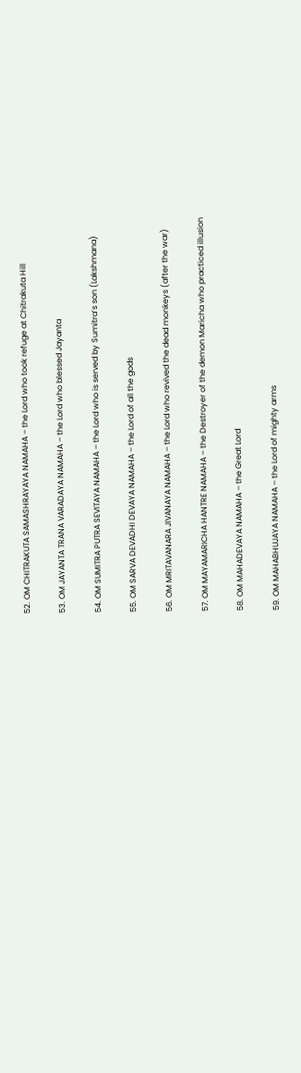52. OM CHITRAKUTA SAMASHRAYAYA NAMAHA – the Lord who took refuge at Chitrakuta Hill

53. OM JAYANTA TRANA VARADAYA NAMAHA – the Lord who blessed Jayanta

54. OM SUMITRA PUTRA SEVITAYA NAMAHA – the Lord who is served by Sumitra’s son (Lakshmana)

55. OM SARVA DEVADHI DEVAYA NAMAHA – the Lord of all the gods

56. OM MRITAVANARA JIVANAYA NAMAHA – the Lord who revived the dead monkeys (after the war)

57. OM MAYAMARICHA HANTRE NAMAHA – the Destroyer of the demon Maricha who practiced illusion

58. OM MAHADEVAYA NAMAHA – the Great Lord

59. OM MAHABHUJAYA NAMAHA – the Lord of mighty arms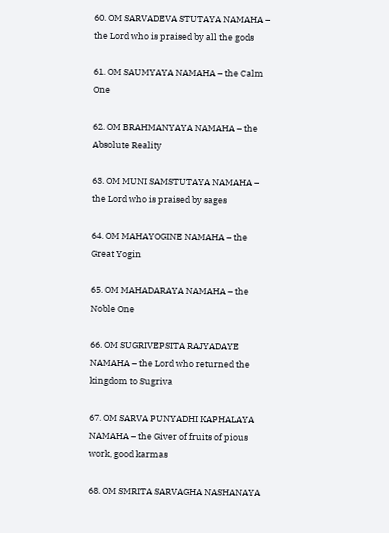60. OM SARVADEVA STUTAYA NAMAHA – the Lord who is praised by all the gods

61. OM SAUMYAYA NAMAHA – the Calm One

62. OM BRAHMANYAYA NAMAHA – the Absolute Reality

63. OM MUNI SAMSTUTAYA NAMAHA – the Lord who is praised by sages

64. OM MAHAYOGINE NAMAHA – the Great Yogin

65. OM MAHADARAYA NAMAHA – the Noble One

66. OM SUGRIVEPSITA RAJYADAYE NAMAHA – the Lord who returned the kingdom to Sugriva

67. OM SARVA PUNYADHI KAPHALAYA NAMAHA – the Giver of fruits of pious work, good karmas

68. OM SMRITA SARVAGHA NASHANAYA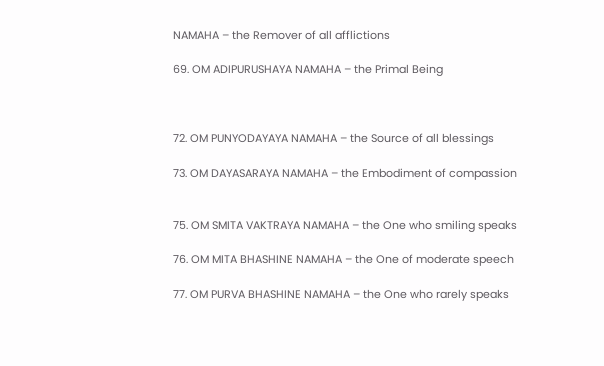NAMAHA – the Remover of all afflictions

69. OM ADIPURUSHAYA NAMAHA – the Primal Being



72. OM PUNYODAYAYA NAMAHA – the Source of all blessings

73. OM DAYASARAYA NAMAHA – the Embodiment of compassion


75. OM SMITA VAKTRAYA NAMAHA – the One who smiling speaks

76. OM MITA BHASHINE NAMAHA – the One of moderate speech

77. OM PURVA BHASHINE NAMAHA – the One who rarely speaks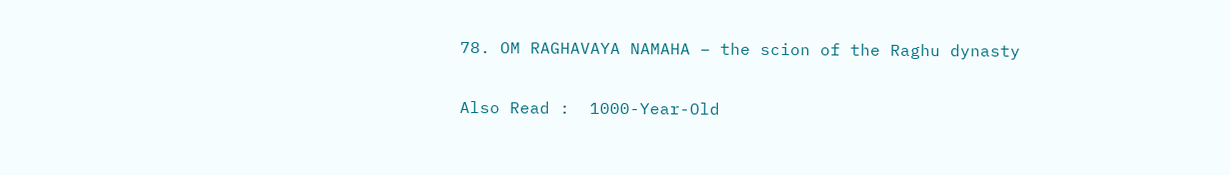78. OM RAGHAVAYA NAMAHA – the scion of the Raghu dynasty

Also Read :  1000-Year-Old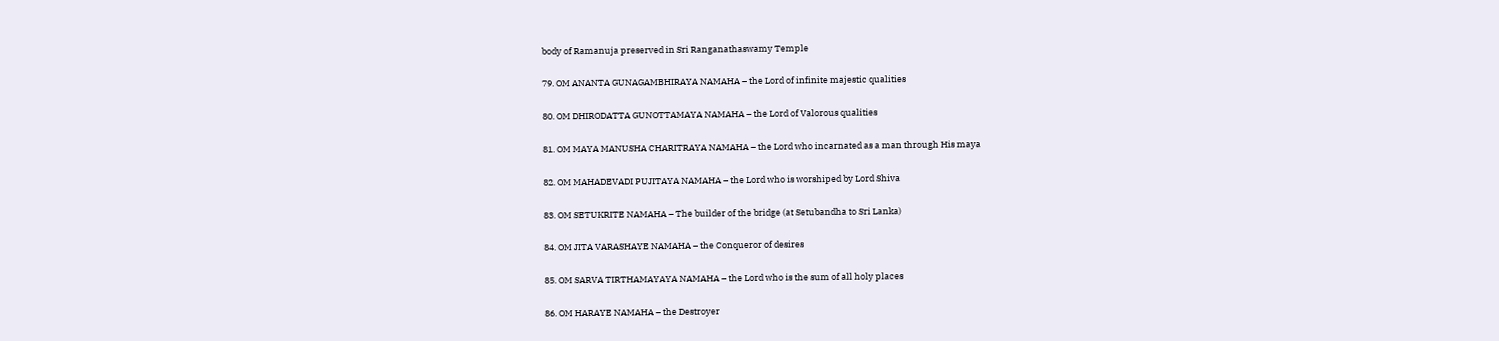body of Ramanuja preserved in Sri Ranganathaswamy Temple

79. OM ANANTA GUNAGAMBHIRAYA NAMAHA – the Lord of infinite majestic qualities

80. OM DHIRODATTA GUNOTTAMAYA NAMAHA – the Lord of Valorous qualities

81. OM MAYA MANUSHA CHARITRAYA NAMAHA – the Lord who incarnated as a man through His maya

82. OM MAHADEVADI PUJITAYA NAMAHA – the Lord who is worshiped by Lord Shiva

83. OM SETUKRITE NAMAHA – The builder of the bridge (at Setubandha to Sri Lanka)

84. OM JITA VARASHAYE NAMAHA – the Conqueror of desires

85. OM SARVA TIRTHAMAYAYA NAMAHA – the Lord who is the sum of all holy places

86. OM HARAYE NAMAHA – the Destroyer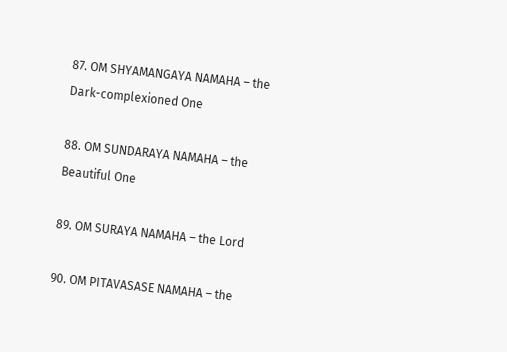87. OM SHYAMANGAYA NAMAHA – the Dark-complexioned One

88. OM SUNDARAYA NAMAHA – the Beautiful One

89. OM SURAYA NAMAHA – the Lord

90. OM PITAVASASE NAMAHA – the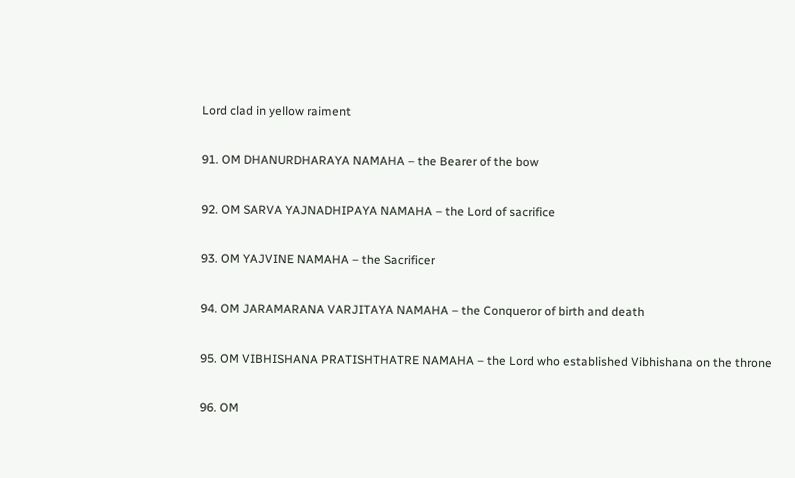Lord clad in yellow raiment

91. OM DHANURDHARAYA NAMAHA – the Bearer of the bow

92. OM SARVA YAJNADHIPAYA NAMAHA – the Lord of sacrifice

93. OM YAJVINE NAMAHA – the Sacrificer

94. OM JARAMARANA VARJITAYA NAMAHA – the Conqueror of birth and death

95. OM VIBHISHANA PRATISHTHATRE NAMAHA – the Lord who established Vibhishana on the throne

96. OM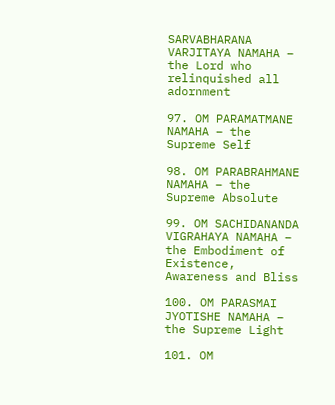SARVABHARANA VARJITAYA NAMAHA – the Lord who relinquished all adornment

97. OM PARAMATMANE NAMAHA – the Supreme Self

98. OM PARABRAHMANE NAMAHA – the Supreme Absolute

99. OM SACHIDANANDA VIGRAHAYA NAMAHA – the Embodiment of Existence, Awareness and Bliss

100. OM PARASMAI JYOTISHE NAMAHA – the Supreme Light

101. OM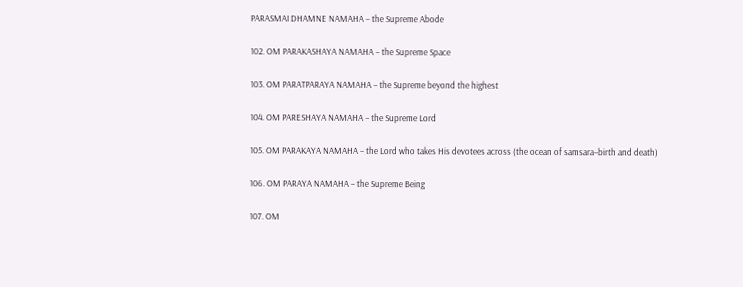PARASMAI DHAMNE NAMAHA – the Supreme Abode

102. OM PARAKASHAYA NAMAHA – the Supreme Space

103. OM PARATPARAYA NAMAHA – the Supreme beyond the highest

104. OM PARESHAYA NAMAHA – the Supreme Lord

105. OM PARAKAYA NAMAHA – the Lord who takes His devotees across (the ocean of samsara–birth and death)

106. OM PARAYA NAMAHA – the Supreme Being

107. OM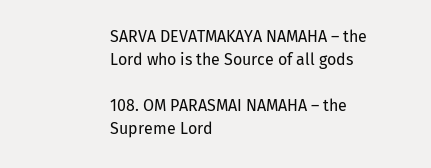SARVA DEVATMAKAYA NAMAHA – the Lord who is the Source of all gods

108. OM PARASMAI NAMAHA – the Supreme Lord